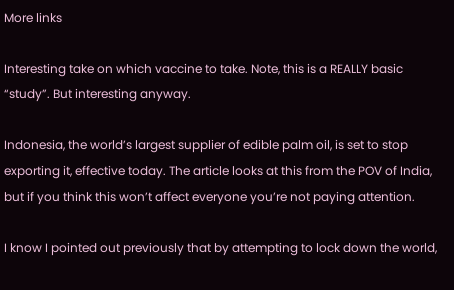More links

Interesting take on which vaccine to take. Note, this is a REALLY basic “study”. But interesting anyway.

Indonesia, the world’s largest supplier of edible palm oil, is set to stop exporting it, effective today. The article looks at this from the POV of India, but if you think this won’t affect everyone you’re not paying attention.

I know I pointed out previously that by attempting to lock down the world,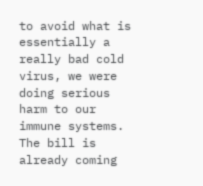to avoid what is essentially a really bad cold virus, we were doing serious harm to our immune systems. The bill is already coming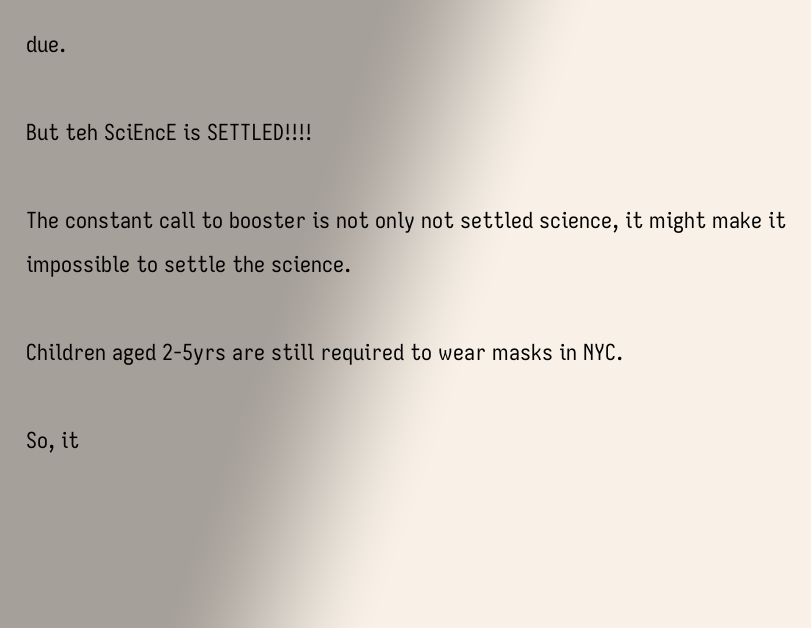due.

But teh SciEncE is SETTLED!!!!

The constant call to booster is not only not settled science, it might make it impossible to settle the science.

Children aged 2-5yrs are still required to wear masks in NYC.

So, it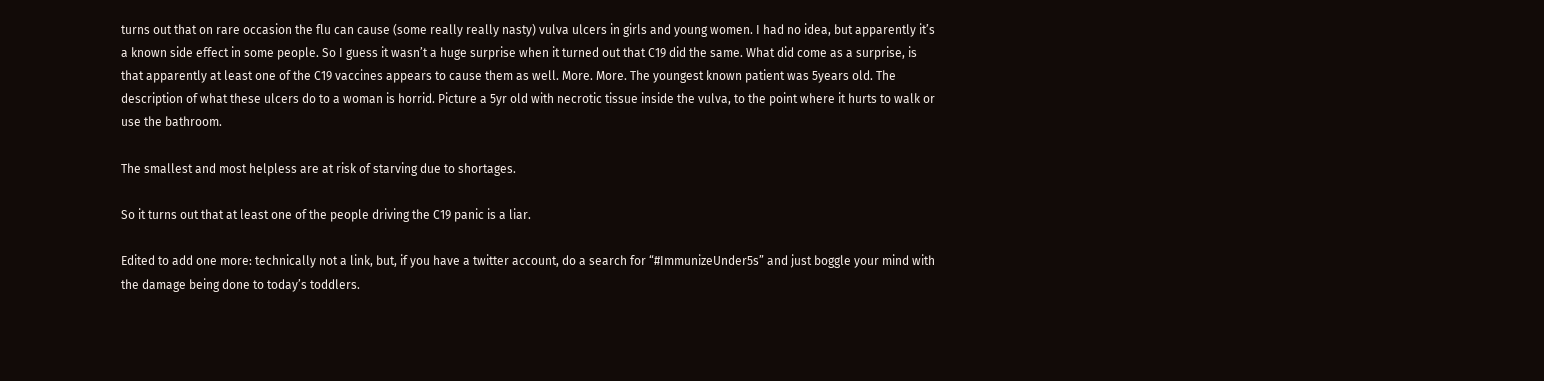turns out that on rare occasion the flu can cause (some really really nasty) vulva ulcers in girls and young women. I had no idea, but apparently it’s a known side effect in some people. So I guess it wasn’t a huge surprise when it turned out that C19 did the same. What did come as a surprise, is that apparently at least one of the C19 vaccines appears to cause them as well. More. More. The youngest known patient was 5years old. The description of what these ulcers do to a woman is horrid. Picture a 5yr old with necrotic tissue inside the vulva, to the point where it hurts to walk or use the bathroom.

The smallest and most helpless are at risk of starving due to shortages.

So it turns out that at least one of the people driving the C19 panic is a liar.

Edited to add one more: technically not a link, but, if you have a twitter account, do a search for “#ImmunizeUnder5s” and just boggle your mind with the damage being done to today’s toddlers.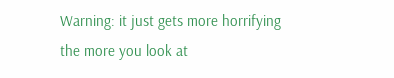Warning: it just gets more horrifying the more you look at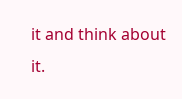it and think about it.